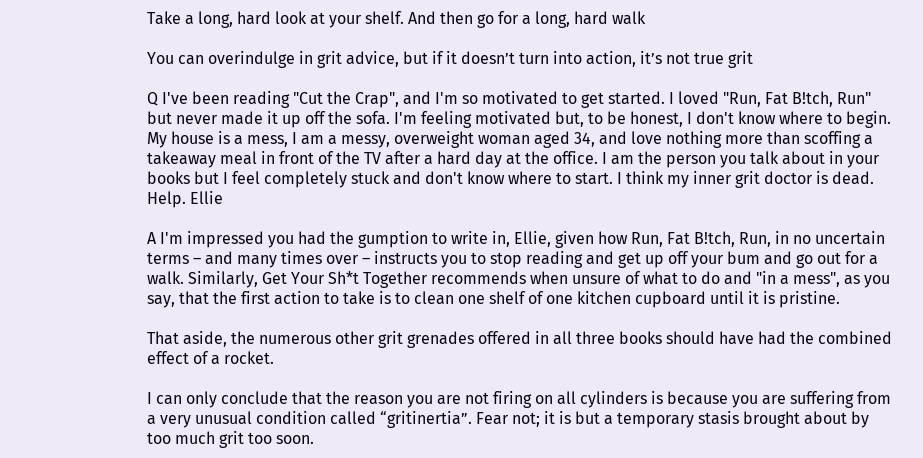Take a long, hard look at your shelf. And then go for a long, hard walk

You can overindulge in grit advice, but if it doesn’t turn into action, it’s not true grit

Q I've been reading "Cut the Crap", and I'm so motivated to get started. I loved "Run, Fat B!tch, Run" but never made it up off the sofa. I'm feeling motivated but, to be honest, I don't know where to begin. My house is a mess, I am a messy, overweight woman aged 34, and love nothing more than scoffing a takeaway meal in front of the TV after a hard day at the office. I am the person you talk about in your books but I feel completely stuck and don't know where to start. I think my inner grit doctor is dead. Help. Ellie

A I'm impressed you had the gumption to write in, Ellie, given how Run, Fat B!tch, Run, in no uncertain terms – and many times over – instructs you to stop reading and get up off your bum and go out for a walk. Similarly, Get Your Sh*t Together recommends when unsure of what to do and "in a mess", as you say, that the first action to take is to clean one shelf of one kitchen cupboard until it is pristine.

That aside, the numerous other grit grenades offered in all three books should have had the combined effect of a rocket.

I can only conclude that the reason you are not firing on all cylinders is because you are suffering from a very unusual condition called “gritinertia”. Fear not; it is but a temporary stasis brought about by too much grit too soon.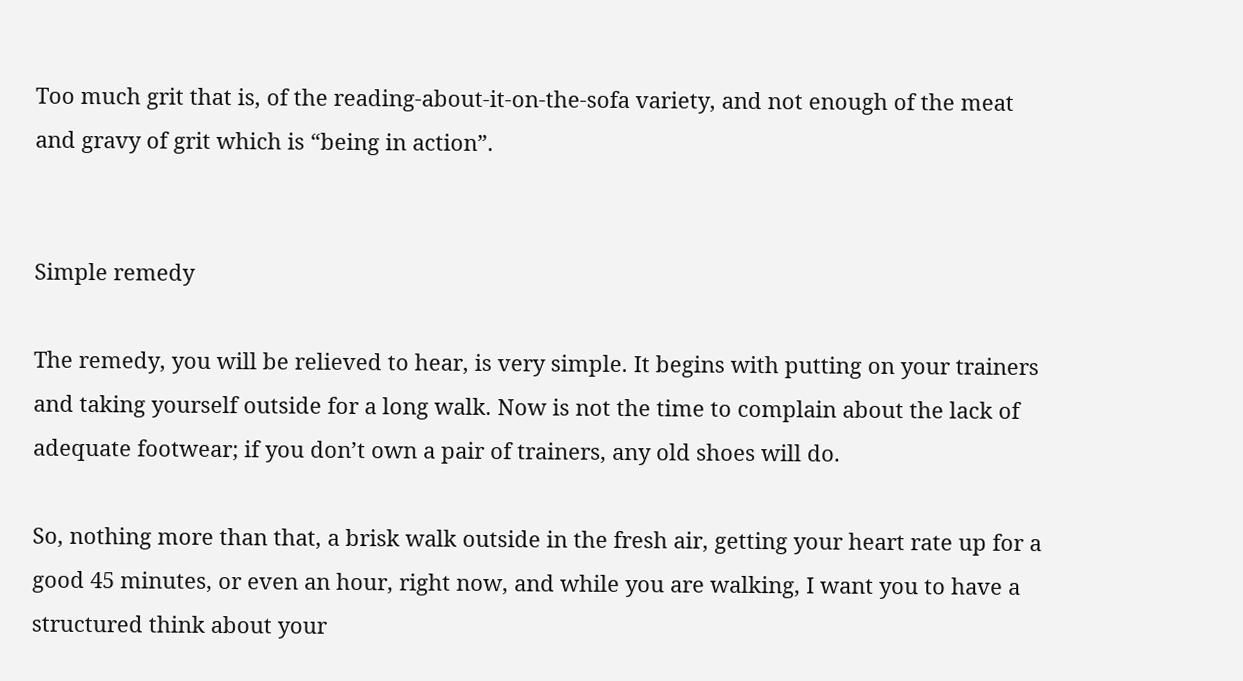Too much grit that is, of the reading-about-it-on-the-sofa variety, and not enough of the meat and gravy of grit which is “being in action”.


Simple remedy

The remedy, you will be relieved to hear, is very simple. It begins with putting on your trainers and taking yourself outside for a long walk. Now is not the time to complain about the lack of adequate footwear; if you don’t own a pair of trainers, any old shoes will do.

So, nothing more than that, a brisk walk outside in the fresh air, getting your heart rate up for a good 45 minutes, or even an hour, right now, and while you are walking, I want you to have a structured think about your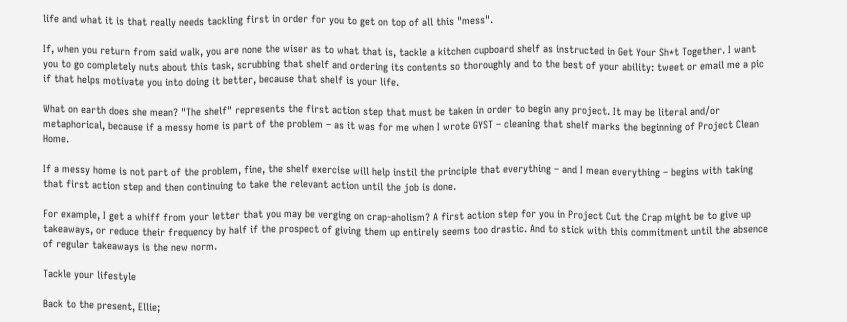life and what it is that really needs tackling first in order for you to get on top of all this "mess".

If, when you return from said walk, you are none the wiser as to what that is, tackle a kitchen cupboard shelf as instructed in Get Your Sh*t Together. I want you to go completely nuts about this task, scrubbing that shelf and ordering its contents so thoroughly and to the best of your ability: tweet or email me a pic if that helps motivate you into doing it better, because that shelf is your life.

What on earth does she mean? "The shelf" represents the first action step that must be taken in order to begin any project. It may be literal and/or metaphorical, because if a messy home is part of the problem – as it was for me when I wrote GYST – cleaning that shelf marks the beginning of Project Clean Home.

If a messy home is not part of the problem, fine, the shelf exercise will help instil the principle that everything – and I mean everything – begins with taking that first action step and then continuing to take the relevant action until the job is done.

For example, I get a whiff from your letter that you may be verging on crap-aholism? A first action step for you in Project Cut the Crap might be to give up takeaways, or reduce their frequency by half if the prospect of giving them up entirely seems too drastic. And to stick with this commitment until the absence of regular takeaways is the new norm.

Tackle your lifestyle

Back to the present, Ellie;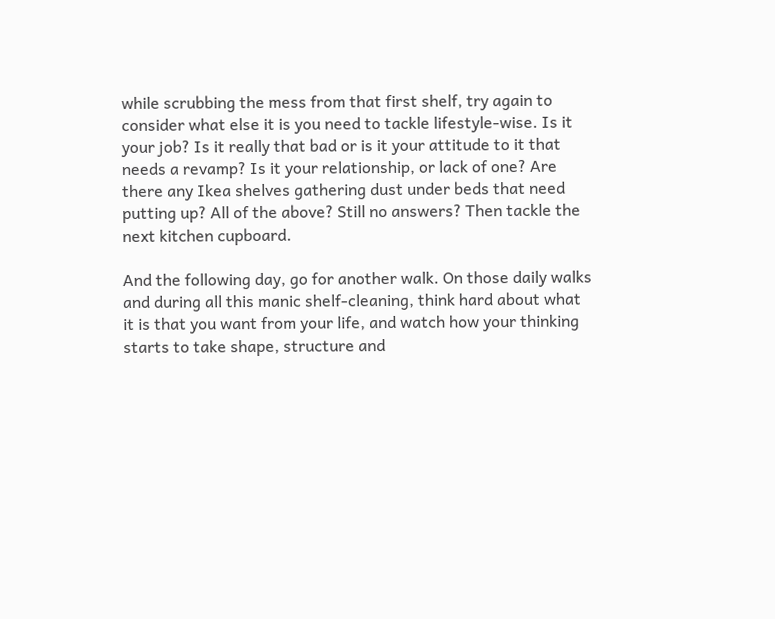while scrubbing the mess from that first shelf, try again to consider what else it is you need to tackle lifestyle-wise. Is it your job? Is it really that bad or is it your attitude to it that needs a revamp? Is it your relationship, or lack of one? Are there any Ikea shelves gathering dust under beds that need putting up? All of the above? Still no answers? Then tackle the next kitchen cupboard.

And the following day, go for another walk. On those daily walks and during all this manic shelf-cleaning, think hard about what it is that you want from your life, and watch how your thinking starts to take shape, structure and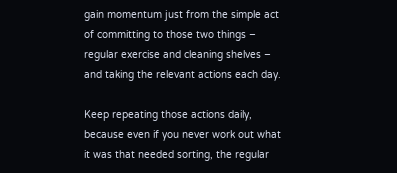gain momentum just from the simple act of committing to those two things – regular exercise and cleaning shelves – and taking the relevant actions each day.

Keep repeating those actions daily, because even if you never work out what it was that needed sorting, the regular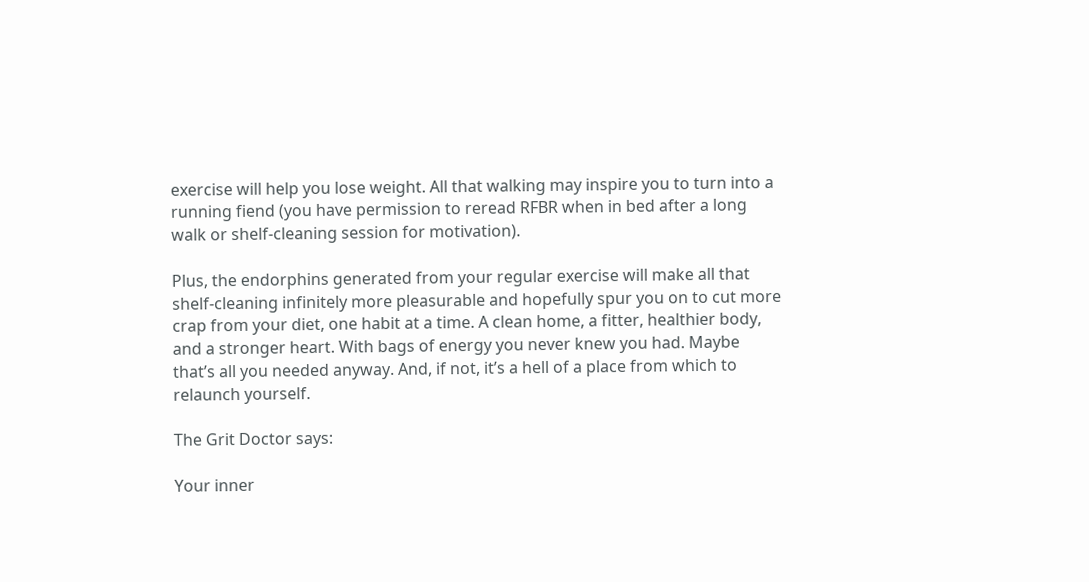exercise will help you lose weight. All that walking may inspire you to turn into a running fiend (you have permission to reread RFBR when in bed after a long walk or shelf-cleaning session for motivation).

Plus, the endorphins generated from your regular exercise will make all that shelf-cleaning infinitely more pleasurable and hopefully spur you on to cut more crap from your diet, one habit at a time. A clean home, a fitter, healthier body, and a stronger heart. With bags of energy you never knew you had. Maybe that’s all you needed anyway. And, if not, it’s a hell of a place from which to relaunch yourself.

The Grit Doctor says:

Your inner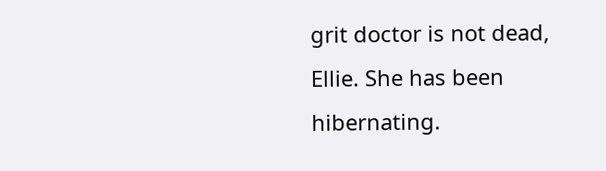grit doctor is not dead, Ellie. She has been hibernating.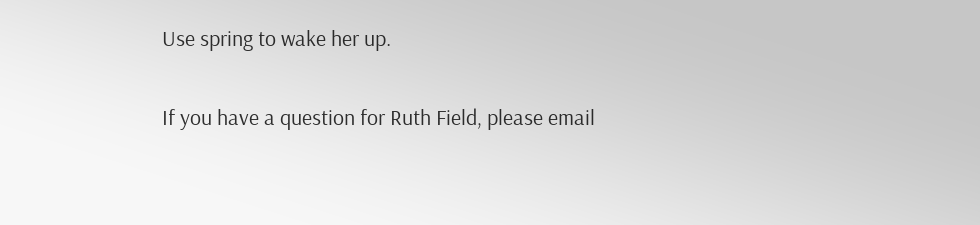Use spring to wake her up.

If you have a question for Ruth Field, please email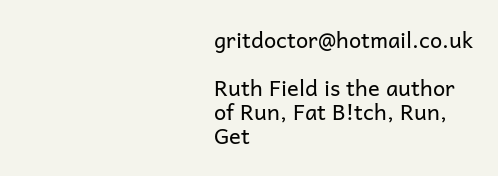gritdoctor@hotmail.co.uk

Ruth Field is the author of Run, Fat B!tch, Run, Get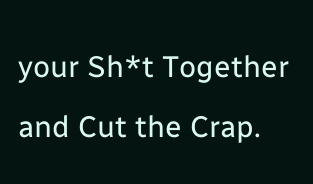your Sh*t Together and Cut the Crap.